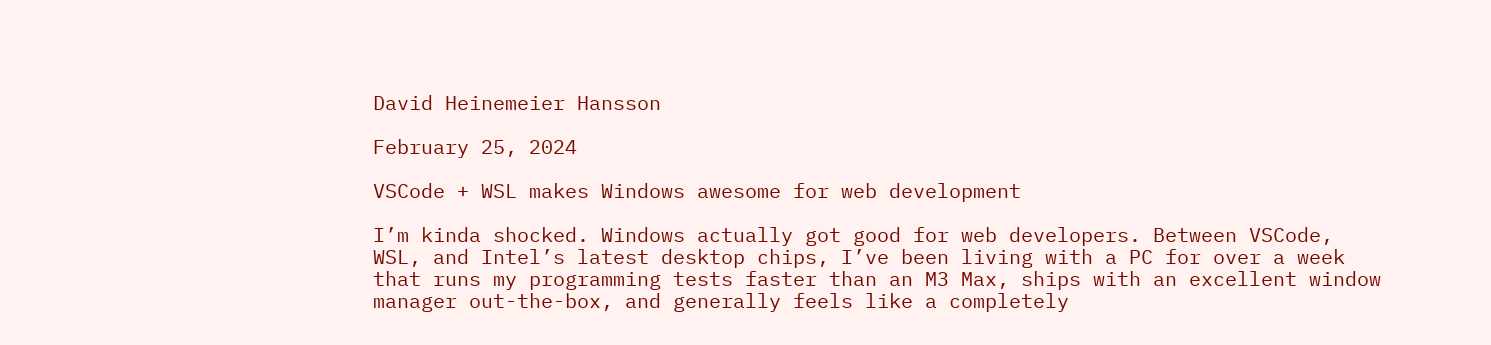David Heinemeier Hansson

February 25, 2024

VSCode + WSL makes Windows awesome for web development

I’m kinda shocked. Windows actually got good for web developers. Between VSCode, WSL, and Intel’s latest desktop chips, I’ve been living with a PC for over a week that runs my programming tests faster than an M3 Max, ships with an excellent window manager out-the-box, and generally feels like a completely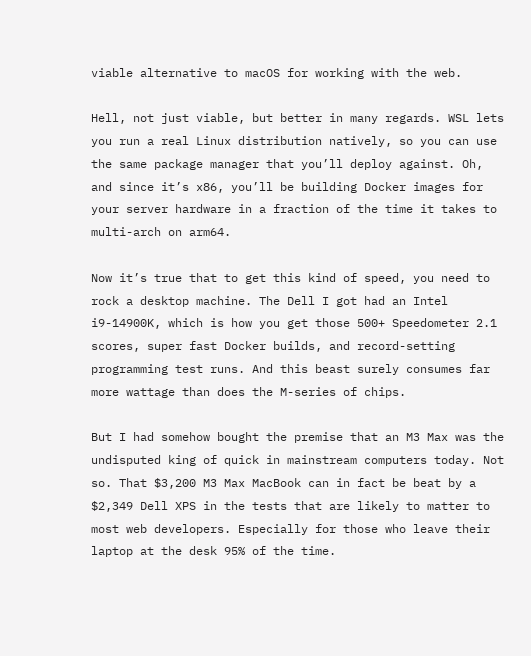viable alternative to macOS for working with the web.

Hell, not just viable, but better in many regards. WSL lets you run a real Linux distribution natively, so you can use the same package manager that you’ll deploy against. Oh, and since it’s x86, you’ll be building Docker images for your server hardware in a fraction of the time it takes to multi-arch on arm64.

Now it’s true that to get this kind of speed, you need to rock a desktop machine. The Dell I got had an Intel i9-14900K, which is how you get those 500+ Speedometer 2.1 scores, super fast Docker builds, and record-setting programming test runs. And this beast surely consumes far more wattage than does the M-series of chips.

But I had somehow bought the premise that an M3 Max was the undisputed king of quick in mainstream computers today. Not so. That $3,200 M3 Max MacBook can in fact be beat by a $2,349 Dell XPS in the tests that are likely to matter to most web developers. Especially for those who leave their laptop at the desk 95% of the time.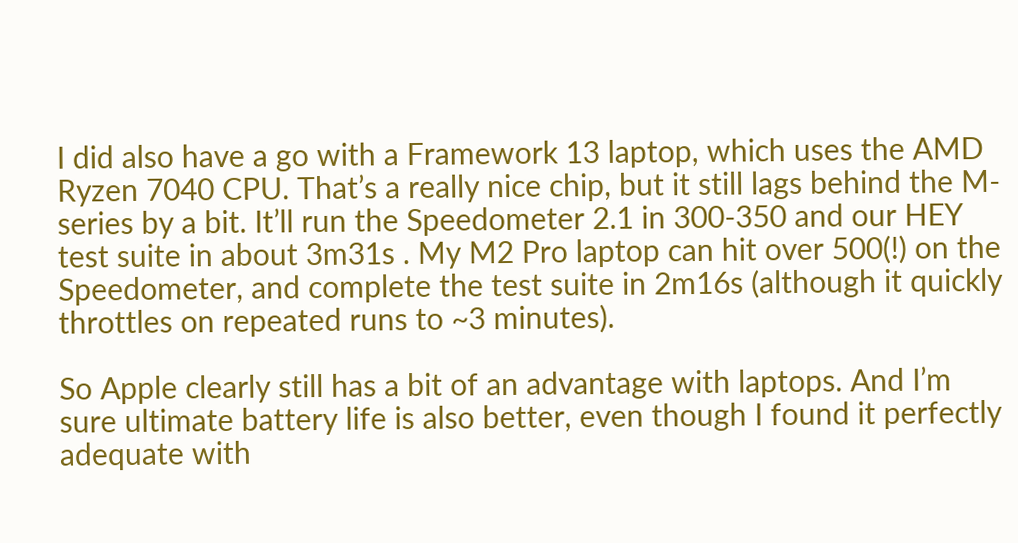I did also have a go with a Framework 13 laptop, which uses the AMD Ryzen 7040 CPU. That’s a really nice chip, but it still lags behind the M-series by a bit. It’ll run the Speedometer 2.1 in 300-350 and our HEY test suite in about 3m31s . My M2 Pro laptop can hit over 500(!) on the Speedometer, and complete the test suite in 2m16s (although it quickly throttles on repeated runs to ~3 minutes).

So Apple clearly still has a bit of an advantage with laptops. And I’m sure ultimate battery life is also better, even though I found it perfectly adequate with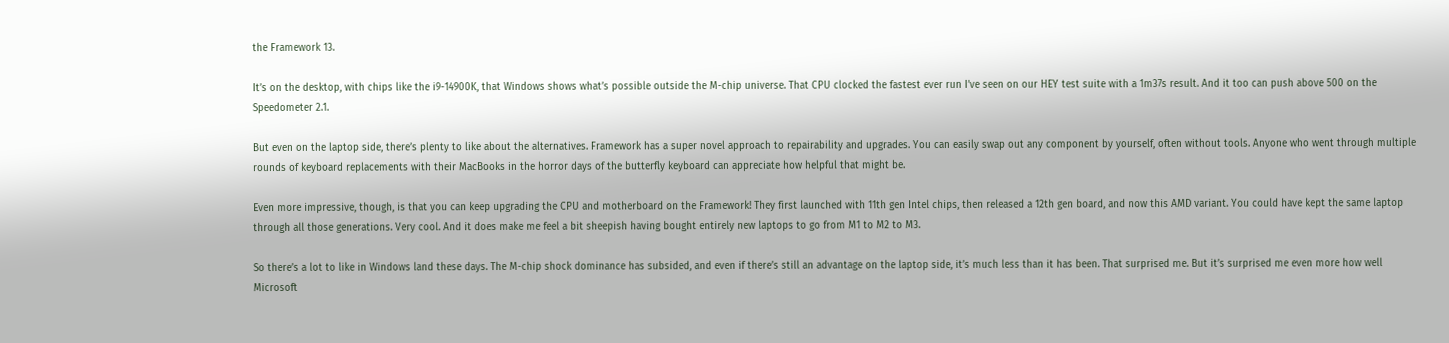the Framework 13.

It’s on the desktop, with chips like the i9-14900K, that Windows shows what’s possible outside the M-chip universe. That CPU clocked the fastest ever run I’ve seen on our HEY test suite with a 1m37s result. And it too can push above 500 on the Speedometer 2.1.

But even on the laptop side, there’s plenty to like about the alternatives. Framework has a super novel approach to repairability and upgrades. You can easily swap out any component by yourself, often without tools. Anyone who went through multiple rounds of keyboard replacements with their MacBooks in the horror days of the butterfly keyboard can appreciate how helpful that might be.

Even more impressive, though, is that you can keep upgrading the CPU and motherboard on the Framework! They first launched with 11th gen Intel chips, then released a 12th gen board, and now this AMD variant. You could have kept the same laptop through all those generations. Very cool. And it does make me feel a bit sheepish having bought entirely new laptops to go from M1 to M2 to M3.

So there’s a lot to like in Windows land these days. The M-chip shock dominance has subsided, and even if there’s still an advantage on the laptop side, it’s much less than it has been. That surprised me. But it’s surprised me even more how well Microsoft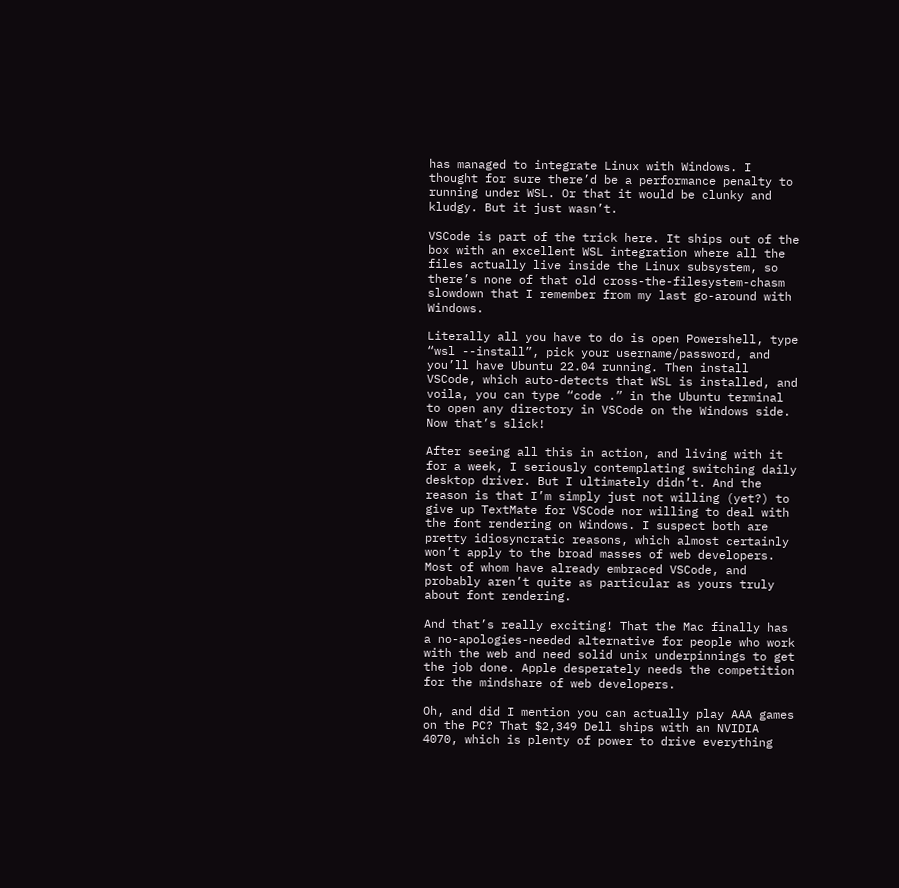has managed to integrate Linux with Windows. I thought for sure there’d be a performance penalty to running under WSL. Or that it would be clunky and kludgy. But it just wasn’t.

VSCode is part of the trick here. It ships out of the box with an excellent WSL integration where all the files actually live inside the Linux subsystem, so there’s none of that old cross-the-filesystem-chasm slowdown that I remember from my last go-around with Windows.

Literally all you have to do is open Powershell, type “wsl --install”, pick your username/password, and you’ll have Ubuntu 22.04 running. Then install VSCode, which auto-detects that WSL is installed, and voila, you can type “code .” in the Ubuntu terminal to open any directory in VSCode on the Windows side. Now that’s slick!

After seeing all this in action, and living with it for a week, I seriously contemplating switching daily desktop driver. But I ultimately didn’t. And the reason is that I’m simply just not willing (yet?) to give up TextMate for VSCode nor willing to deal with the font rendering on Windows. I suspect both are pretty idiosyncratic reasons, which almost certainly won’t apply to the broad masses of web developers. Most of whom have already embraced VSCode, and probably aren’t quite as particular as yours truly about font rendering.

And that’s really exciting! That the Mac finally has a no-apologies-needed alternative for people who work with the web and need solid unix underpinnings to get the job done. Apple desperately needs the competition for the mindshare of web developers.

Oh, and did I mention you can actually play AAA games on the PC? That $2,349 Dell ships with an NVIDIA 4070, which is plenty of power to drive everything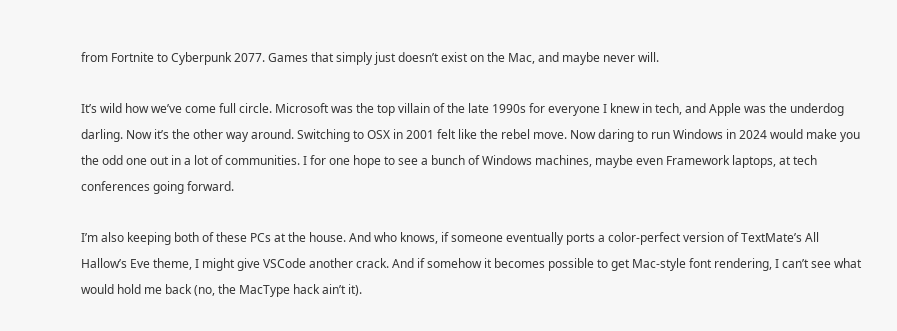from Fortnite to Cyberpunk 2077. Games that simply just doesn’t exist on the Mac, and maybe never will.

It’s wild how we’ve come full circle. Microsoft was the top villain of the late 1990s for everyone I knew in tech, and Apple was the underdog darling. Now it’s the other way around. Switching to OSX in 2001 felt like the rebel move. Now daring to run Windows in 2024 would make you the odd one out in a lot of communities. I for one hope to see a bunch of Windows machines, maybe even Framework laptops, at tech conferences going forward.

I’m also keeping both of these PCs at the house. And who knows, if someone eventually ports a color-perfect version of TextMate’s All Hallow’s Eve theme, I might give VSCode another crack. And if somehow it becomes possible to get Mac-style font rendering, I can’t see what would hold me back (no, the MacType hack ain’t it).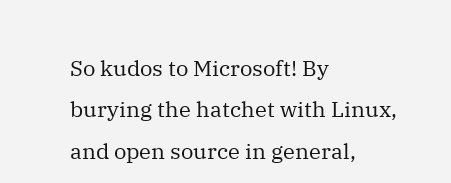So kudos to Microsoft! By burying the hatchet with Linux, and open source in general,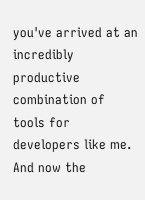you've arrived at an incredibly productive combination of tools for developers like me. And now the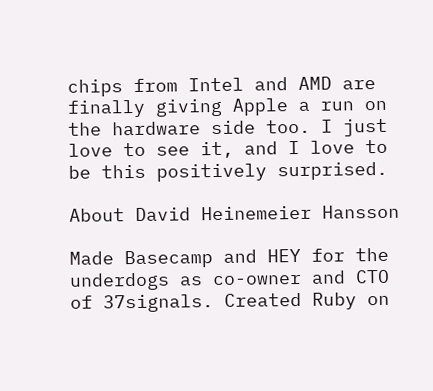chips from Intel and AMD are finally giving Apple a run on the hardware side too. I just love to see it, and I love to be this positively surprised.

About David Heinemeier Hansson

Made Basecamp and HEY for the underdogs as co-owner and CTO of 37signals. Created Ruby on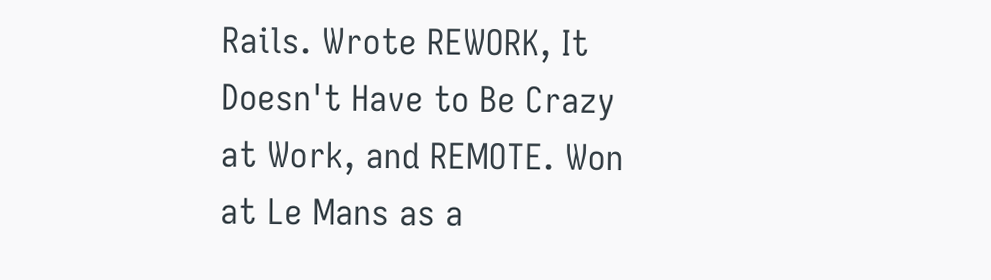Rails. Wrote REWORK, It Doesn't Have to Be Crazy at Work, and REMOTE. Won at Le Mans as a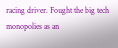racing driver. Fought the big tech monopolies as an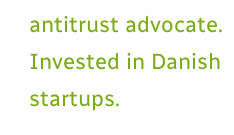antitrust advocate. Invested in Danish startups.